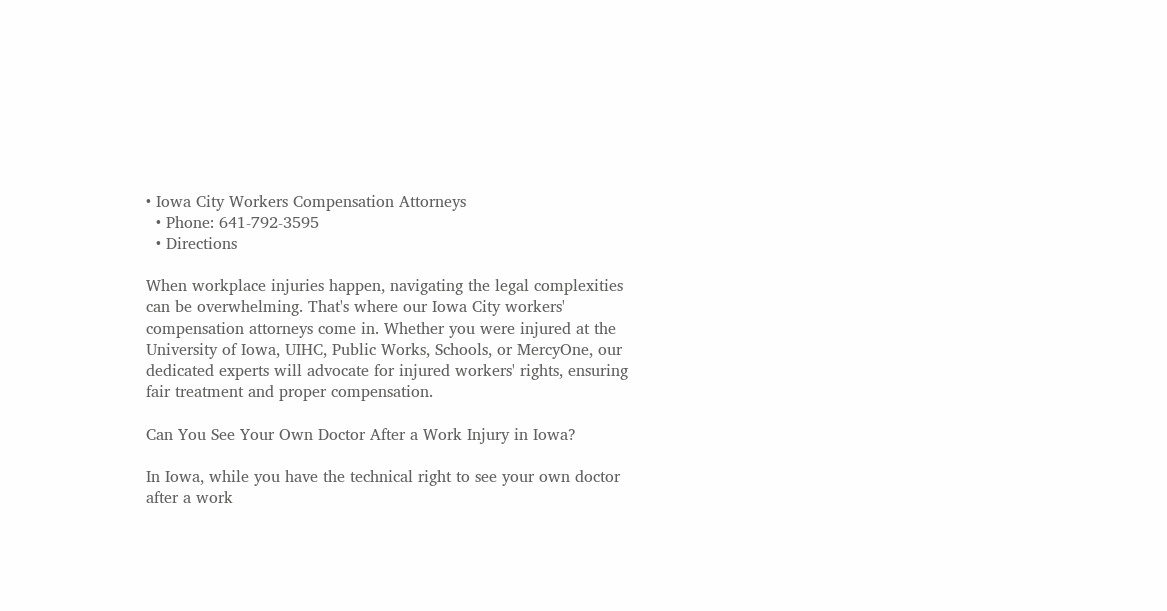• Iowa City Workers Compensation Attorneys
  • Phone: 641-792-3595
  • Directions

When workplace injuries happen, navigating the legal complexities can be overwhelming. That's where our Iowa City workers' compensation attorneys come in. Whether you were injured at the University of Iowa, UIHC, Public Works, Schools, or MercyOne, our dedicated experts will advocate for injured workers' rights, ensuring fair treatment and proper compensation.

Can You See Your Own Doctor After a Work Injury in Iowa?

In Iowa, while you have the technical right to see your own doctor after a work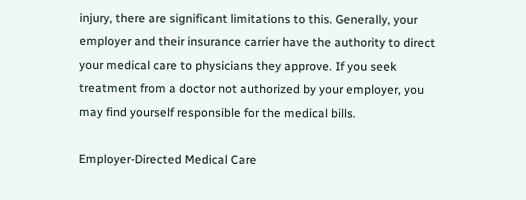injury, there are significant limitations to this. Generally, your employer and their insurance carrier have the authority to direct your medical care to physicians they approve. If you seek treatment from a doctor not authorized by your employer, you may find yourself responsible for the medical bills.

Employer-Directed Medical Care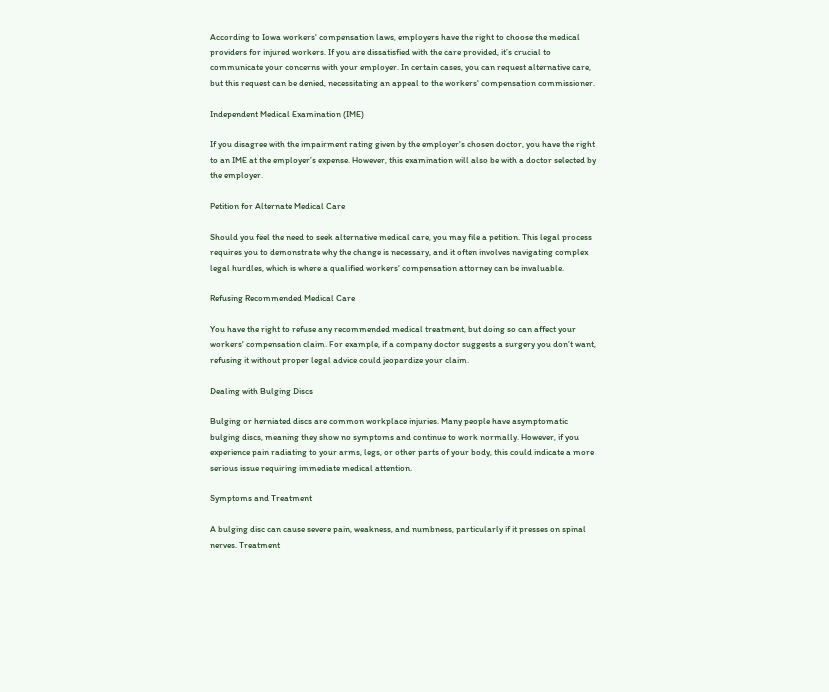According to Iowa workers' compensation laws, employers have the right to choose the medical providers for injured workers. If you are dissatisfied with the care provided, it’s crucial to communicate your concerns with your employer. In certain cases, you can request alternative care, but this request can be denied, necessitating an appeal to the workers' compensation commissioner.

Independent Medical Examination (IME)

If you disagree with the impairment rating given by the employer's chosen doctor, you have the right to an IME at the employer’s expense. However, this examination will also be with a doctor selected by the employer.

Petition for Alternate Medical Care

Should you feel the need to seek alternative medical care, you may file a petition. This legal process requires you to demonstrate why the change is necessary, and it often involves navigating complex legal hurdles, which is where a qualified workers' compensation attorney can be invaluable.

Refusing Recommended Medical Care

You have the right to refuse any recommended medical treatment, but doing so can affect your workers' compensation claim. For example, if a company doctor suggests a surgery you don’t want, refusing it without proper legal advice could jeopardize your claim.

Dealing with Bulging Discs

Bulging or herniated discs are common workplace injuries. Many people have asymptomatic bulging discs, meaning they show no symptoms and continue to work normally. However, if you experience pain radiating to your arms, legs, or other parts of your body, this could indicate a more serious issue requiring immediate medical attention.

Symptoms and Treatment

A bulging disc can cause severe pain, weakness, and numbness, particularly if it presses on spinal nerves. Treatment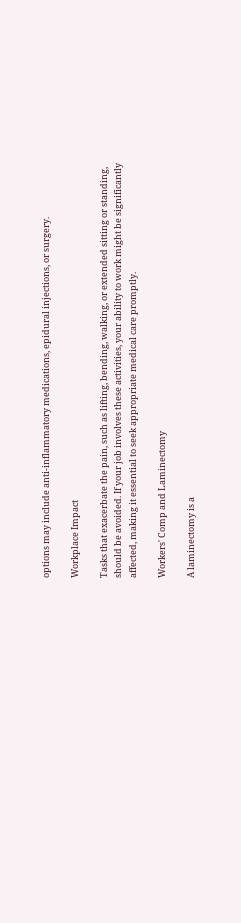options may include anti-inflammatory medications, epidural injections, or surgery.

Workplace Impact

Tasks that exacerbate the pain, such as lifting, bending, walking, or extended sitting or standing, should be avoided. If your job involves these activities, your ability to work might be significantly affected, making it essential to seek appropriate medical care promptly.

Workers' Comp and Laminectomy

A laminectomy is a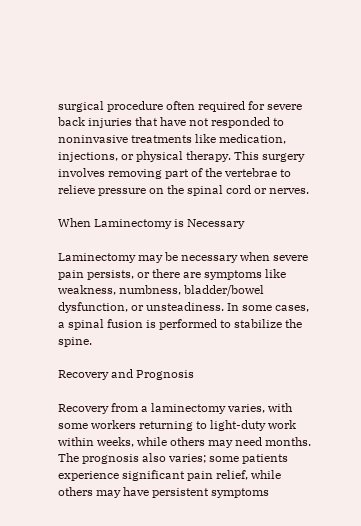surgical procedure often required for severe back injuries that have not responded to noninvasive treatments like medication, injections, or physical therapy. This surgery involves removing part of the vertebrae to relieve pressure on the spinal cord or nerves.

When Laminectomy is Necessary

Laminectomy may be necessary when severe pain persists, or there are symptoms like weakness, numbness, bladder/bowel dysfunction, or unsteadiness. In some cases, a spinal fusion is performed to stabilize the spine.

Recovery and Prognosis

Recovery from a laminectomy varies, with some workers returning to light-duty work within weeks, while others may need months. The prognosis also varies; some patients experience significant pain relief, while others may have persistent symptoms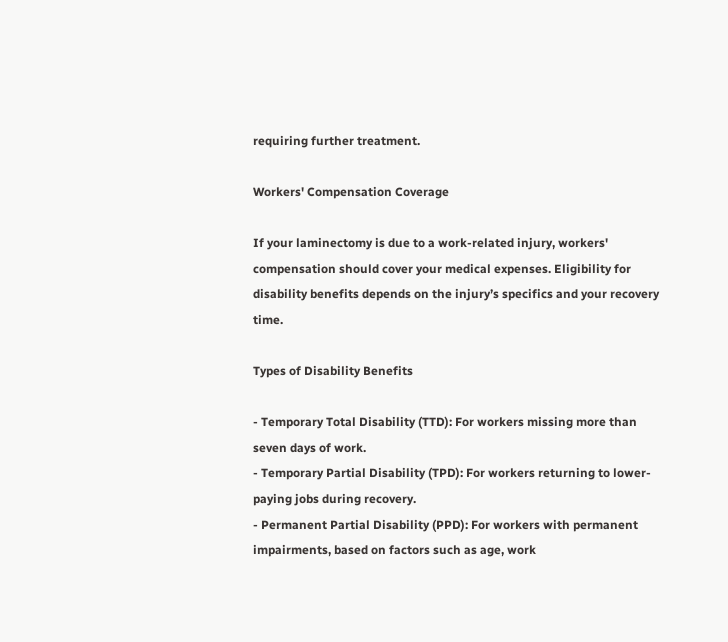requiring further treatment.

Workers' Compensation Coverage

If your laminectomy is due to a work-related injury, workers' compensation should cover your medical expenses. Eligibility for disability benefits depends on the injury’s specifics and your recovery time.

Types of Disability Benefits

- Temporary Total Disability (TTD): For workers missing more than seven days of work.
- Temporary Partial Disability (TPD): For workers returning to lower-paying jobs during recovery.
- Permanent Partial Disability (PPD): For workers with permanent impairments, based on factors such as age, work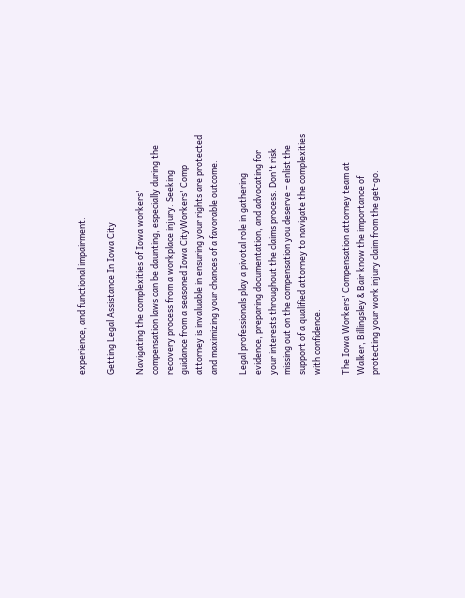experience, and functional impairment.

Getting Legal Assistance In Iowa City

Navigating the complexities of Iowa workers' compensation laws can be daunting, especially during the recovery process from a workplace injury. Seeking guidance from a seasoned Iowa CityWorkers' Comp attorney is invaluable in ensuring your rights are protected and maximizing your chances of a favorable outcome.

Legal professionals play a pivotal role in gathering evidence, preparing documentation, and advocating for your interests throughout the claims process. Don't risk missing out on the compensation you deserve – enlist the support of a qualified attorney to navigate the complexities with confidence.

The Iowa Workers' Compensation attorney team at Walker, Billingsley & Bair know the importance of protecting your work injury claim from the get-go.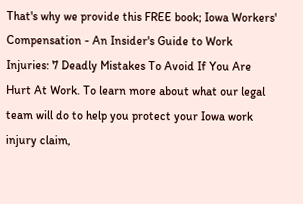That's why we provide this FREE book; Iowa Workers' Compensation - An Insider's Guide to Work Injuries: 7 Deadly Mistakes To Avoid If You Are Hurt At Work. To learn more about what our legal team will do to help you protect your Iowa work injury claim,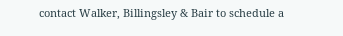contact Walker, Billingsley & Bair to schedule a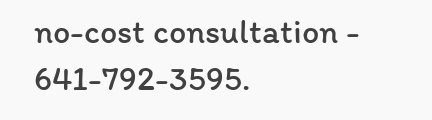no-cost consultation - 641-792-3595.